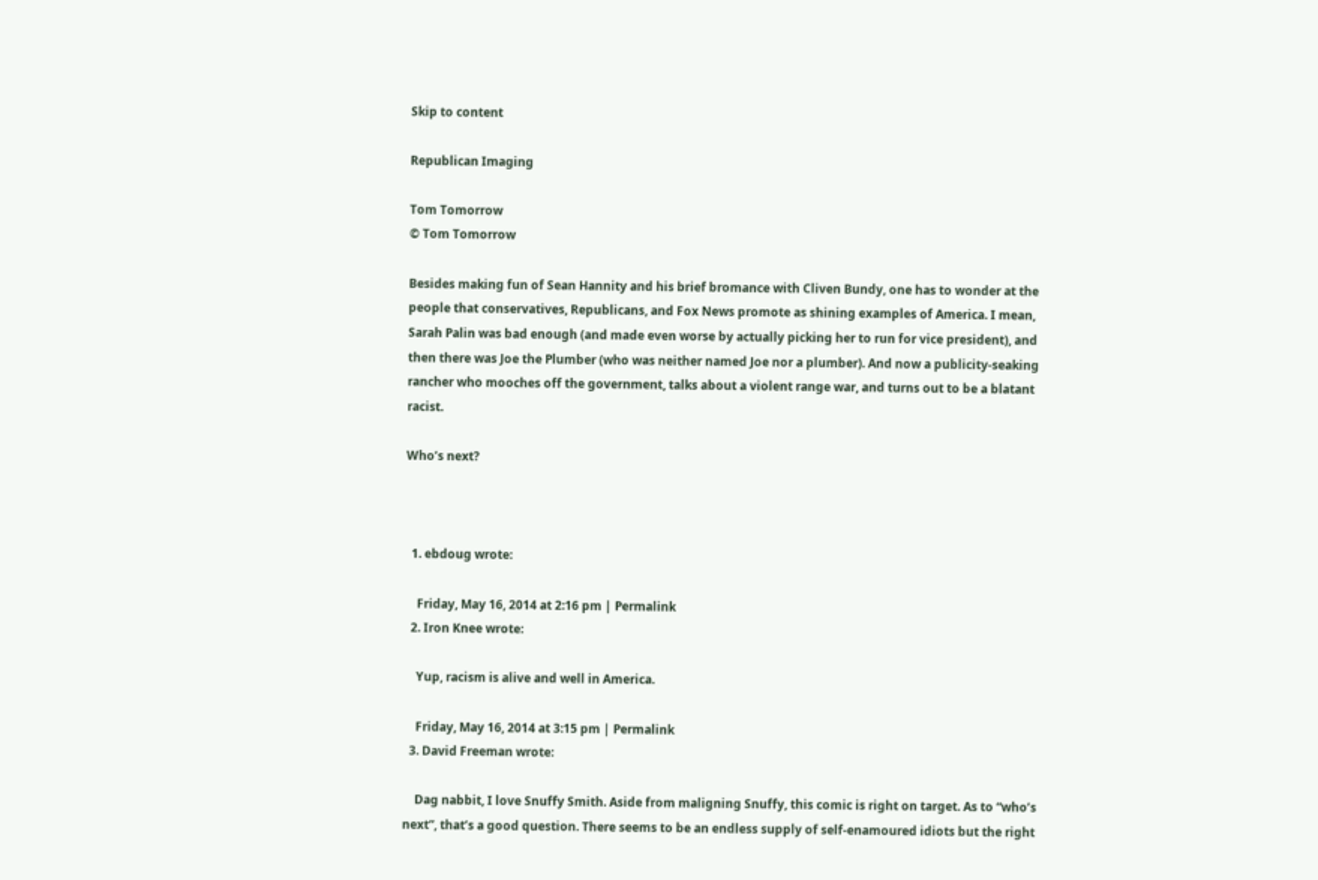Skip to content

Republican Imaging

Tom Tomorrow
© Tom Tomorrow

Besides making fun of Sean Hannity and his brief bromance with Cliven Bundy, one has to wonder at the people that conservatives, Republicans, and Fox News promote as shining examples of America. I mean, Sarah Palin was bad enough (and made even worse by actually picking her to run for vice president), and then there was Joe the Plumber (who was neither named Joe nor a plumber). And now a publicity-seaking rancher who mooches off the government, talks about a violent range war, and turns out to be a blatant racist.

Who’s next?



  1. ebdoug wrote:

    Friday, May 16, 2014 at 2:16 pm | Permalink
  2. Iron Knee wrote:

    Yup, racism is alive and well in America.

    Friday, May 16, 2014 at 3:15 pm | Permalink
  3. David Freeman wrote:

    Dag nabbit, I love Snuffy Smith. Aside from maligning Snuffy, this comic is right on target. As to “who’s next”, that’s a good question. There seems to be an endless supply of self-enamoured idiots but the right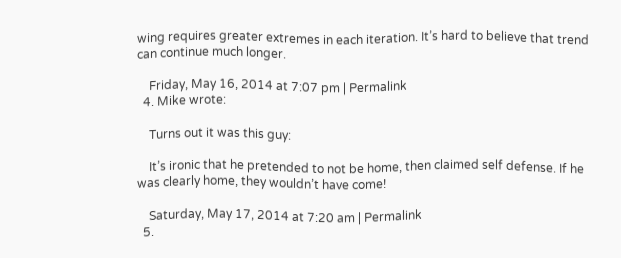wing requires greater extremes in each iteration. It’s hard to believe that trend can continue much longer.

    Friday, May 16, 2014 at 7:07 pm | Permalink
  4. Mike wrote:

    Turns out it was this guy:

    It’s ironic that he pretended to not be home, then claimed self defense. If he was clearly home, they wouldn’t have come!

    Saturday, May 17, 2014 at 7:20 am | Permalink
  5.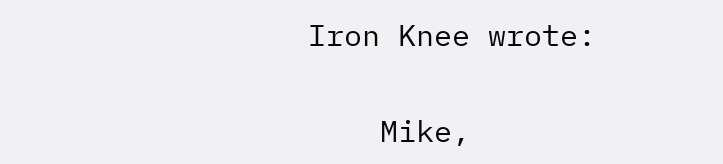Iron Knee wrote:

    Mike,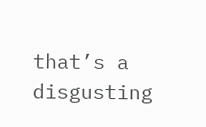that’s a disgusting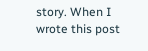story. When I wrote this post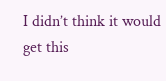I didn’t think it would get this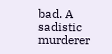bad. A sadistic murderer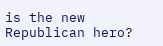is the new Republican hero?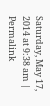Saturday, May 17, 2014 at 9:38 am | Permalink